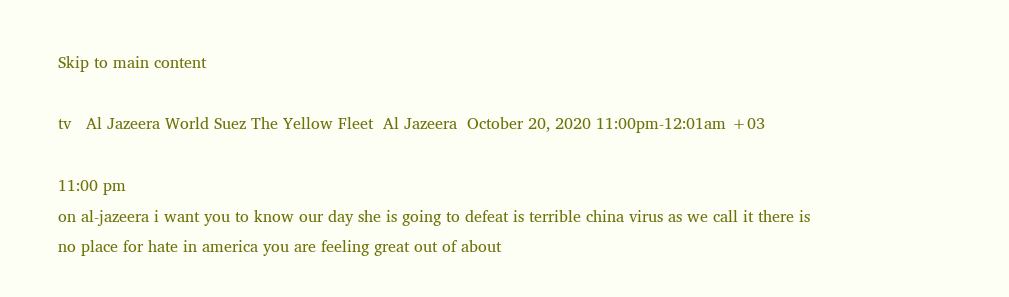Skip to main content

tv   Al Jazeera World Suez The Yellow Fleet  Al Jazeera  October 20, 2020 11:00pm-12:01am +03

11:00 pm
on al-jazeera i want you to know our day she is going to defeat is terrible china virus as we call it there is no place for hate in america you are feeling great out of about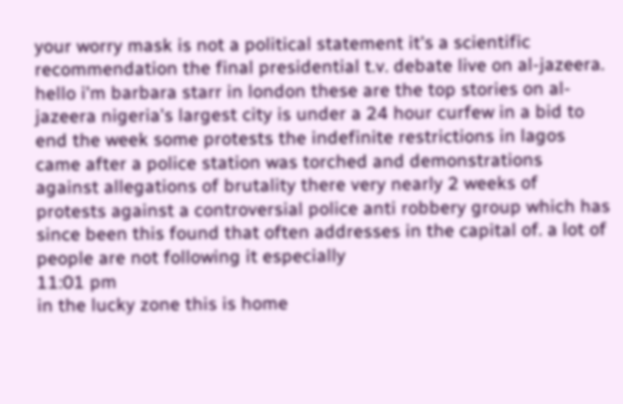your worry mask is not a political statement it's a scientific recommendation the final presidential t.v. debate live on al-jazeera. hello i'm barbara starr in london these are the top stories on al-jazeera nigeria's largest city is under a 24 hour curfew in a bid to end the week some protests the indefinite restrictions in lagos came after a police station was torched and demonstrations against allegations of brutality there very nearly 2 weeks of protests against a controversial police anti robbery group which has since been this found that often addresses in the capital of. a lot of people are not following it especially
11:01 pm
in the lucky zone this is home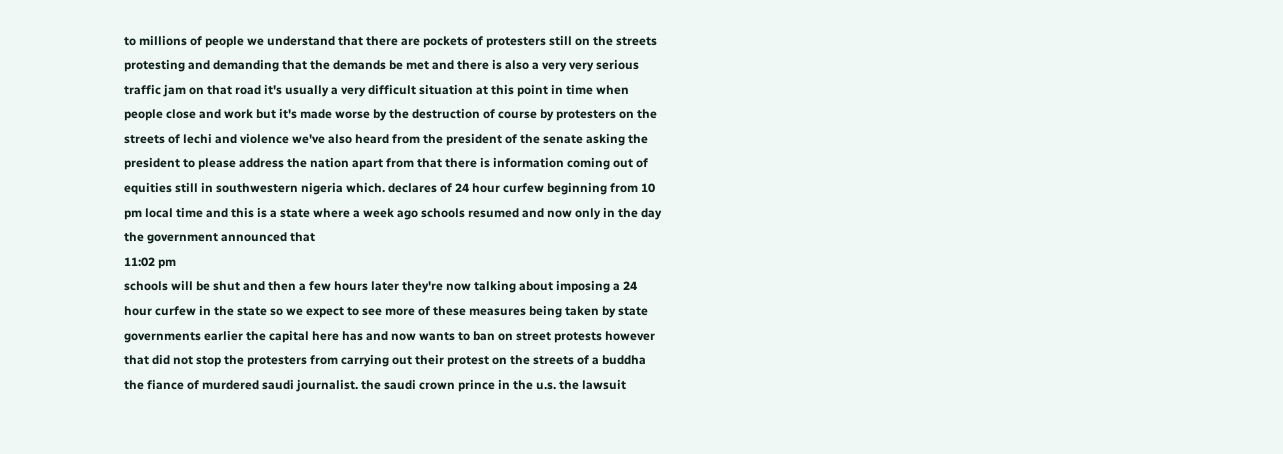to millions of people we understand that there are pockets of protesters still on the streets protesting and demanding that the demands be met and there is also a very very serious traffic jam on that road it's usually a very difficult situation at this point in time when people close and work but it's made worse by the destruction of course by protesters on the streets of lechi and violence we've also heard from the president of the senate asking the president to please address the nation apart from that there is information coming out of equities still in southwestern nigeria which. declares of 24 hour curfew beginning from 10 pm local time and this is a state where a week ago schools resumed and now only in the day the government announced that
11:02 pm
schools will be shut and then a few hours later they're now talking about imposing a 24 hour curfew in the state so we expect to see more of these measures being taken by state governments earlier the capital here has and now wants to ban on street protests however that did not stop the protesters from carrying out their protest on the streets of a buddha the fiance of murdered saudi journalist. the saudi crown prince in the u.s. the lawsuit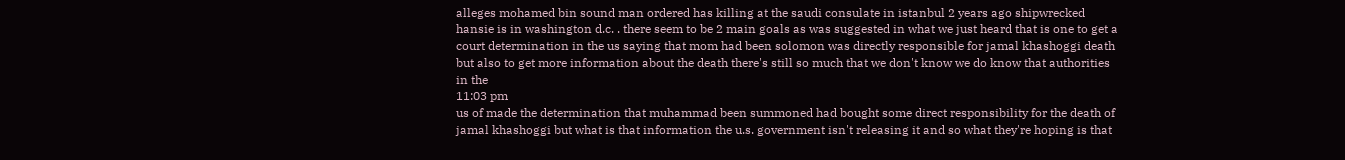alleges mohamed bin sound man ordered has killing at the saudi consulate in istanbul 2 years ago shipwrecked hansie is in washington d.c. . there seem to be 2 main goals as was suggested in what we just heard that is one to get a court determination in the us saying that mom had been solomon was directly responsible for jamal khashoggi death but also to get more information about the death there's still so much that we don't know we do know that authorities in the
11:03 pm
us of made the determination that muhammad been summoned had bought some direct responsibility for the death of jamal khashoggi but what is that information the u.s. government isn't releasing it and so what they're hoping is that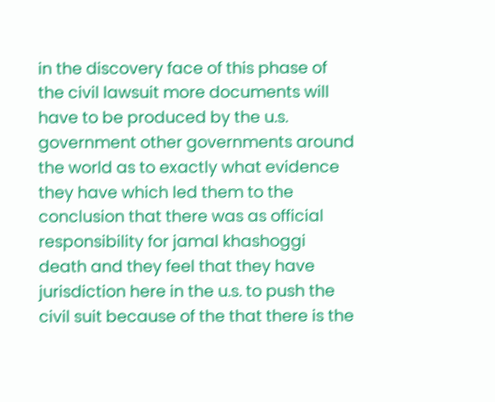in the discovery face of this phase of the civil lawsuit more documents will have to be produced by the u.s. government other governments around the world as to exactly what evidence they have which led them to the conclusion that there was as official responsibility for jamal khashoggi death and they feel that they have jurisdiction here in the u.s. to push the civil suit because of the that there is the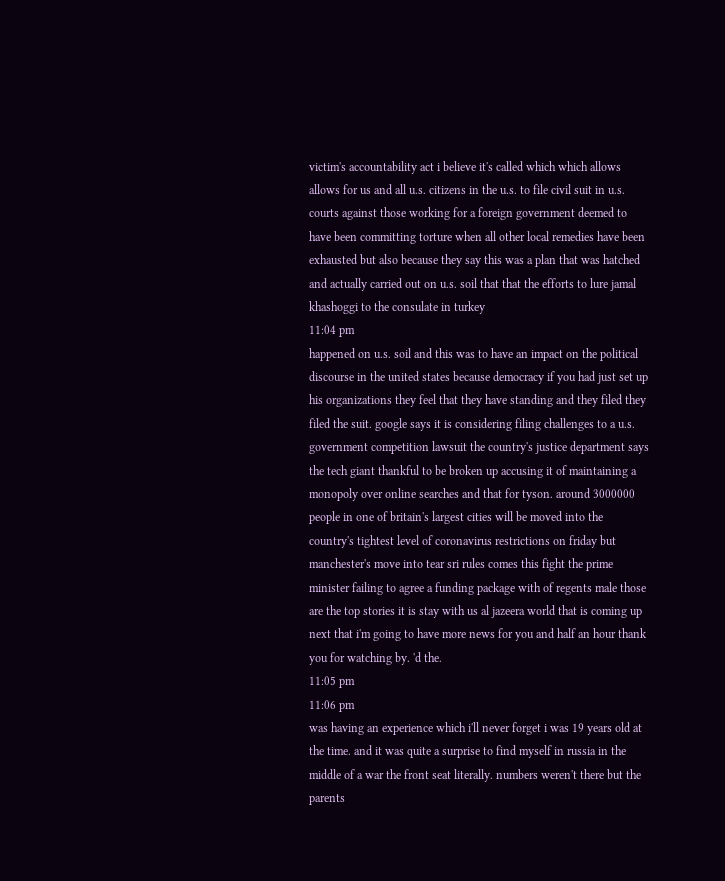victim's accountability act i believe it's called which which allows allows for us and all u.s. citizens in the u.s. to file civil suit in u.s. courts against those working for a foreign government deemed to have been committing torture when all other local remedies have been exhausted but also because they say this was a plan that was hatched and actually carried out on u.s. soil that that the efforts to lure jamal khashoggi to the consulate in turkey
11:04 pm
happened on u.s. soil and this was to have an impact on the political discourse in the united states because democracy if you had just set up his organizations they feel that they have standing and they filed they filed the suit. google says it is considering filing challenges to a u.s. government competition lawsuit the country's justice department says the tech giant thankful to be broken up accusing it of maintaining a monopoly over online searches and that for tyson. around 3000000 people in one of britain's largest cities will be moved into the country's tightest level of coronavirus restrictions on friday but manchester's move into tear sri rules comes this fight the prime minister failing to agree a funding package with of regents male those are the top stories it is stay with us al jazeera world that is coming up next that i'm going to have more news for you and half an hour thank you for watching by. 'd the.
11:05 pm
11:06 pm
was having an experience which i'll never forget i was 19 years old at the time. and it was quite a surprise to find myself in russia in the middle of a war the front seat literally. numbers weren't there but the parents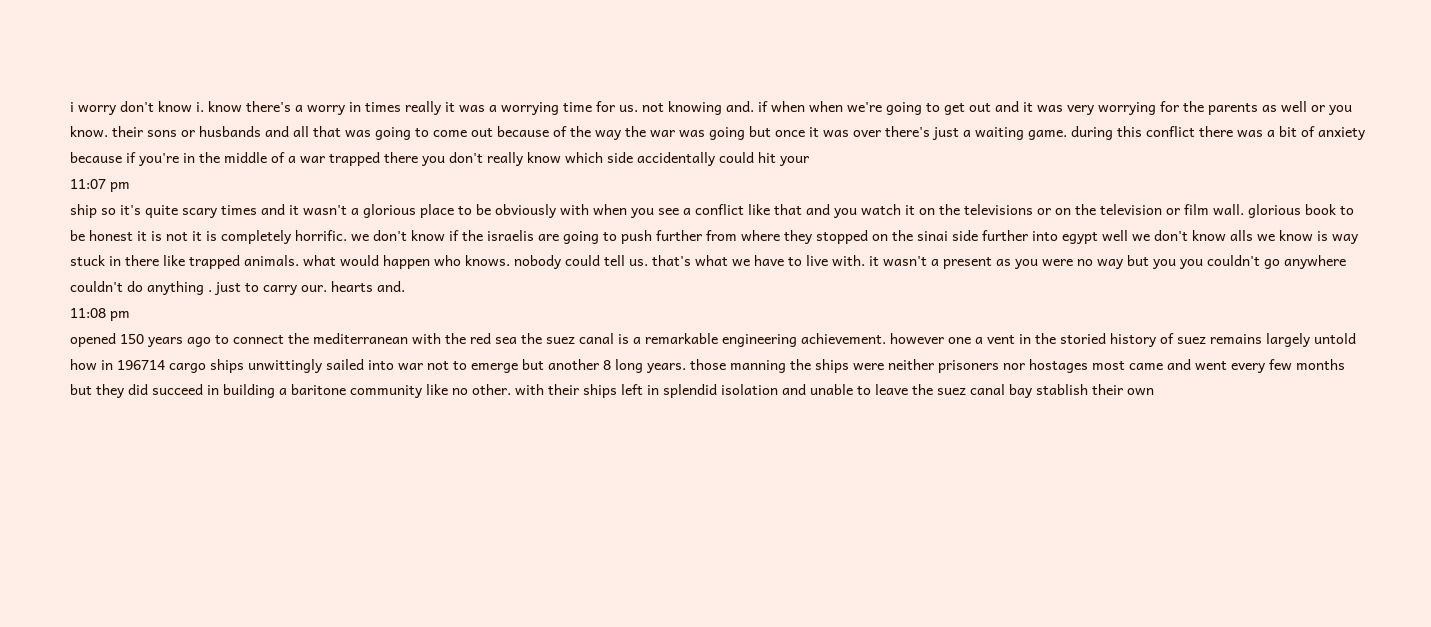i worry don't know i. know there's a worry in times really it was a worrying time for us. not knowing and. if when when we're going to get out and it was very worrying for the parents as well or you know. their sons or husbands and all that was going to come out because of the way the war was going but once it was over there's just a waiting game. during this conflict there was a bit of anxiety because if you're in the middle of a war trapped there you don't really know which side accidentally could hit your
11:07 pm
ship so it's quite scary times and it wasn't a glorious place to be obviously with when you see a conflict like that and you watch it on the televisions or on the television or film wall. glorious book to be honest it is not it is completely horrific. we don't know if the israelis are going to push further from where they stopped on the sinai side further into egypt well we don't know alls we know is way stuck in there like trapped animals. what would happen who knows. nobody could tell us. that's what we have to live with. it wasn't a present as you were no way but you you couldn't go anywhere couldn't do anything . just to carry our. hearts and.
11:08 pm
opened 150 years ago to connect the mediterranean with the red sea the suez canal is a remarkable engineering achievement. however one a vent in the storied history of suez remains largely untold how in 196714 cargo ships unwittingly sailed into war not to emerge but another 8 long years. those manning the ships were neither prisoners nor hostages most came and went every few months but they did succeed in building a baritone community like no other. with their ships left in splendid isolation and unable to leave the suez canal bay stablish their own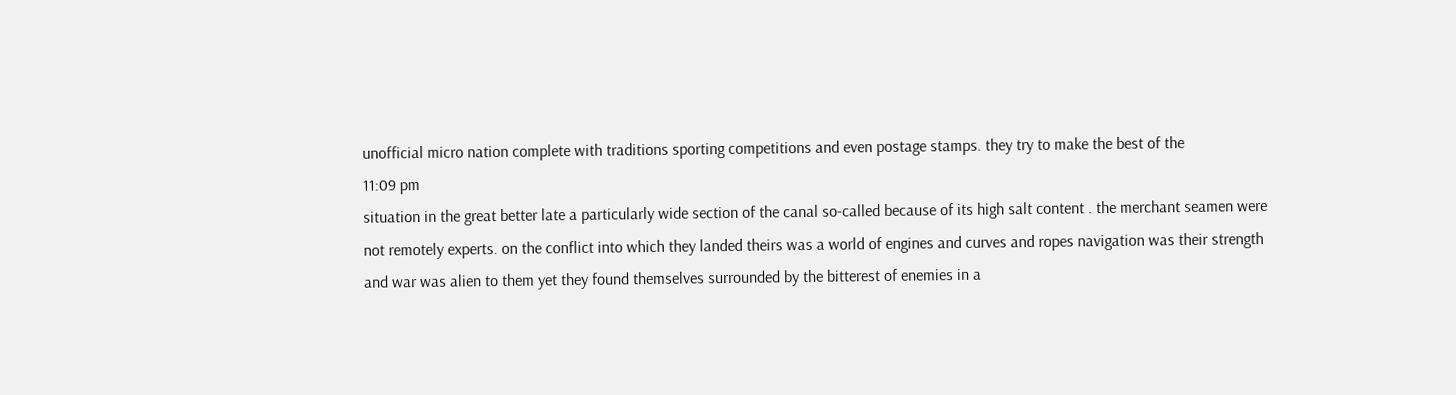unofficial micro nation complete with traditions sporting competitions and even postage stamps. they try to make the best of the
11:09 pm
situation in the great better late a particularly wide section of the canal so-called because of its high salt content . the merchant seamen were not remotely experts. on the conflict into which they landed theirs was a world of engines and curves and ropes navigation was their strength and war was alien to them yet they found themselves surrounded by the bitterest of enemies in a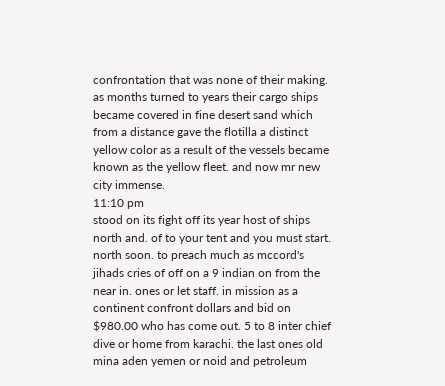confrontation that was none of their making. as months turned to years their cargo ships became covered in fine desert sand which from a distance gave the flotilla a distinct yellow color as a result of the vessels became known as the yellow fleet. and now mr new city immense.
11:10 pm
stood on its fight off its year host of ships north and. of to your tent and you must start. north soon. to preach much as mccord's jihads cries of off on a 9 indian on from the near in. ones or let staff. in mission as a continent confront dollars and bid on $980.00 who has come out. 5 to 8 inter chief dive or home from karachi. the last ones old mina aden yemen or noid and petroleum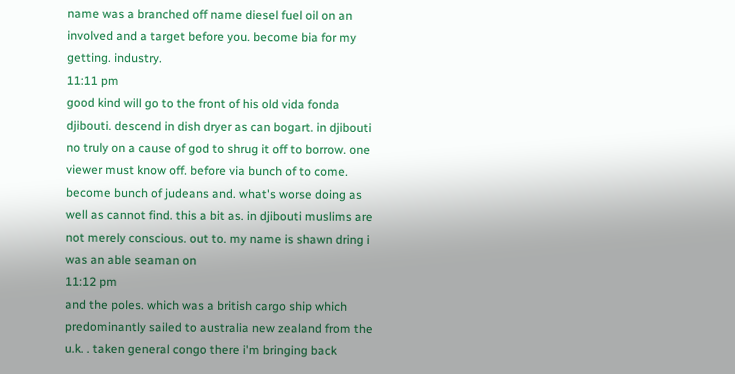name was a branched off name diesel fuel oil on an involved and a target before you. become bia for my getting. industry.
11:11 pm
good kind will go to the front of his old vida fonda djibouti. descend in dish dryer as can bogart. in djibouti no truly on a cause of god to shrug it off to borrow. one viewer must know off. before via bunch of to come. become bunch of judeans and. what's worse doing as well as cannot find. this a bit as. in djibouti muslims are not merely conscious. out to. my name is shawn dring i was an able seaman on
11:12 pm
and the poles. which was a british cargo ship which predominantly sailed to australia new zealand from the u.k. . taken general congo there i'm bringing back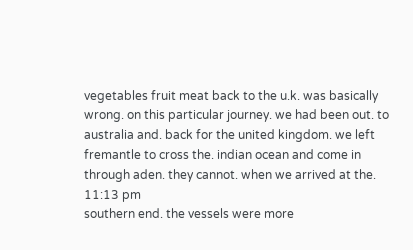vegetables fruit meat back to the u.k. was basically wrong. on this particular journey. we had been out. to australia and. back for the united kingdom. we left fremantle to cross the. indian ocean and come in through aden. they cannot. when we arrived at the.
11:13 pm
southern end. the vessels were more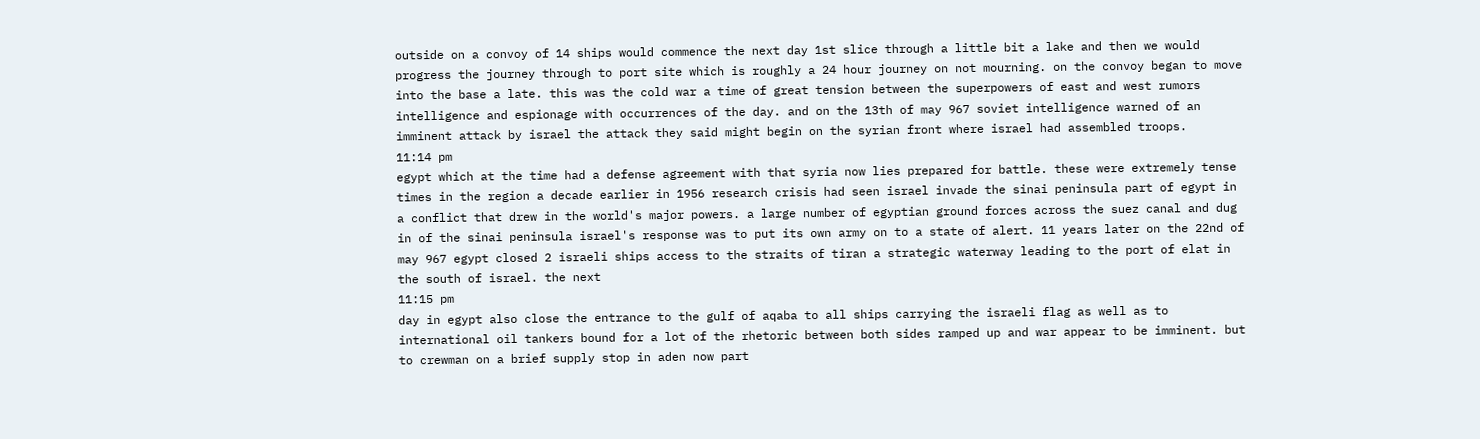outside on a convoy of 14 ships would commence the next day 1st slice through a little bit a lake and then we would progress the journey through to port site which is roughly a 24 hour journey on not mourning. on the convoy began to move into the base a late. this was the cold war a time of great tension between the superpowers of east and west rumors intelligence and espionage with occurrences of the day. and on the 13th of may 967 soviet intelligence warned of an imminent attack by israel the attack they said might begin on the syrian front where israel had assembled troops.
11:14 pm
egypt which at the time had a defense agreement with that syria now lies prepared for battle. these were extremely tense times in the region a decade earlier in 1956 research crisis had seen israel invade the sinai peninsula part of egypt in a conflict that drew in the world's major powers. a large number of egyptian ground forces across the suez canal and dug in of the sinai peninsula israel's response was to put its own army on to a state of alert. 11 years later on the 22nd of may 967 egypt closed 2 israeli ships access to the straits of tiran a strategic waterway leading to the port of elat in the south of israel. the next
11:15 pm
day in egypt also close the entrance to the gulf of aqaba to all ships carrying the israeli flag as well as to international oil tankers bound for a lot of the rhetoric between both sides ramped up and war appear to be imminent. but to crewman on a brief supply stop in aden now part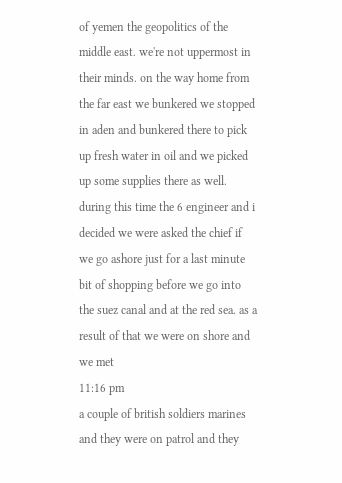of yemen the geopolitics of the middle east. we're not uppermost in their minds. on the way home from the far east we bunkered we stopped in aden and bunkered there to pick up fresh water in oil and we picked up some supplies there as well. during this time the 6 engineer and i decided we were asked the chief if we go ashore just for a last minute bit of shopping before we go into the suez canal and at the red sea. as a result of that we were on shore and we met
11:16 pm
a couple of british soldiers marines and they were on patrol and they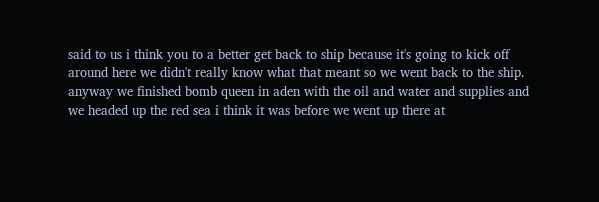said to us i think you to a better get back to ship because it's going to kick off around here we didn't really know what that meant so we went back to the ship. anyway we finished bomb queen in aden with the oil and water and supplies and we headed up the red sea i think it was before we went up there at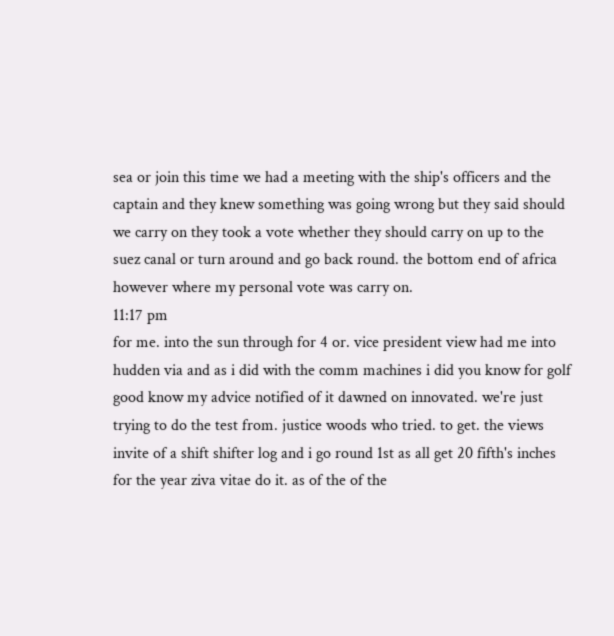sea or join this time we had a meeting with the ship's officers and the captain and they knew something was going wrong but they said should we carry on they took a vote whether they should carry on up to the suez canal or turn around and go back round. the bottom end of africa however where my personal vote was carry on.
11:17 pm
for me. into the sun through for 4 or. vice president view had me into hudden via and as i did with the comm machines i did you know for golf good know my advice notified of it dawned on innovated. we're just trying to do the test from. justice woods who tried. to get. the views invite of a shift shifter log and i go round 1st as all get 20 fifth's inches for the year ziva vitae do it. as of the of the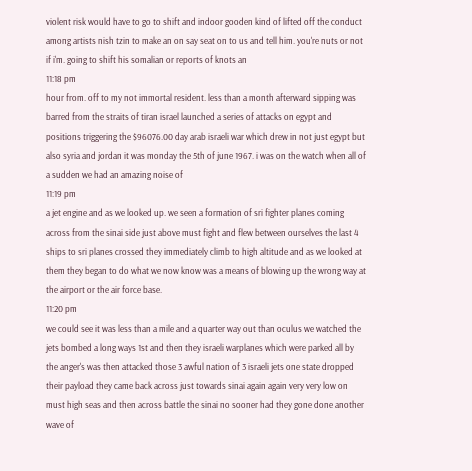violent risk would have to go to shift and indoor gooden kind of lifted off the conduct among artists nish tzin to make an on say seat on to us and tell him. you're nuts or not if i'm. going to shift his somalian or reports of knots an
11:18 pm
hour from. off to my not immortal resident. less than a month afterward sipping was barred from the straits of tiran israel launched a series of attacks on egypt and positions triggering the $96076.00 day arab israeli war which drew in not just egypt but also syria and jordan it was monday the 5th of june 1967. i was on the watch when all of a sudden we had an amazing noise of
11:19 pm
a jet engine and as we looked up. we seen a formation of sri fighter planes coming across from the sinai side just above must fight and flew between ourselves the last 4 ships to sri planes crossed they immediately climb to high altitude and as we looked at them they began to do what we now know was a means of blowing up the wrong way at the airport or the air force base.
11:20 pm
we could see it was less than a mile and a quarter way out than oculus we watched the jets bombed a long ways 1st and then they israeli warplanes which were parked all by the anger's was then attacked those 3 awful nation of 3 israeli jets one state dropped their payload they came back across just towards sinai again again very very low on must high seas and then across battle the sinai no sooner had they gone done another wave of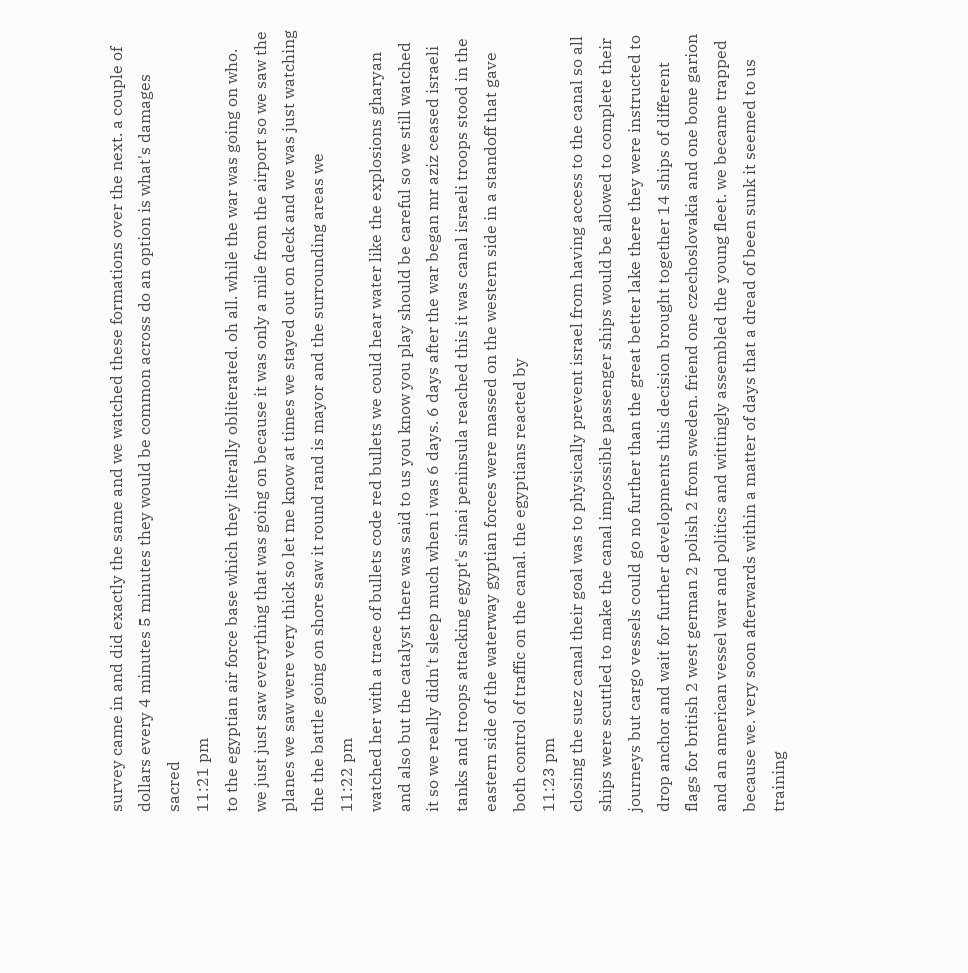survey came in and did exactly the same and we watched these formations over the next. a couple of dollars every 4 minutes 5 minutes they would be common across do an option is what's damages sacred
11:21 pm
to the egyptian air force base which they literally obliterated. oh all. while the war was going on who. we just just saw everything that was going on because it was only a mile from the airport so we saw the planes we saw were very thick so let me know at times we stayed out on deck and we was just watching the the battle going on shore saw it round rand is mayor and the surrounding areas we
11:22 pm
watched her with a trace of bullets code red bullets we could hear water like the explosions gharyan and also but the catalyst there was said to us you know you play should be careful so we still watched it so we really didn't sleep much when i was 6 days. 6 days after the war began mr aziz ceased israeli tanks and troops attacking egypt's sinai peninsula reached this it was canal israeli troops stood in the eastern side of the waterway gyptian forces were massed on the western side in a standoff that gave both control of traffic on the canal. the egyptians reacted by
11:23 pm
closing the suez canal their goal was to physically prevent israel from having access to the canal so all ships were scuttled to make the canal impossible passenger ships would be allowed to complete their journeys but cargo vessels could go no further than the great better lake there they were instructed to drop anchor and wait for further developments this decision brought together 14 ships of different flags for british 2 west german 2 polish 2 from sweden. friend one czechoslovakia and one bone garion and an american vessel war and politics and wittingly assembled the young fleet. we became trapped because we. very soon afterwards within a matter of days that a dread of been sunk it seemed to us training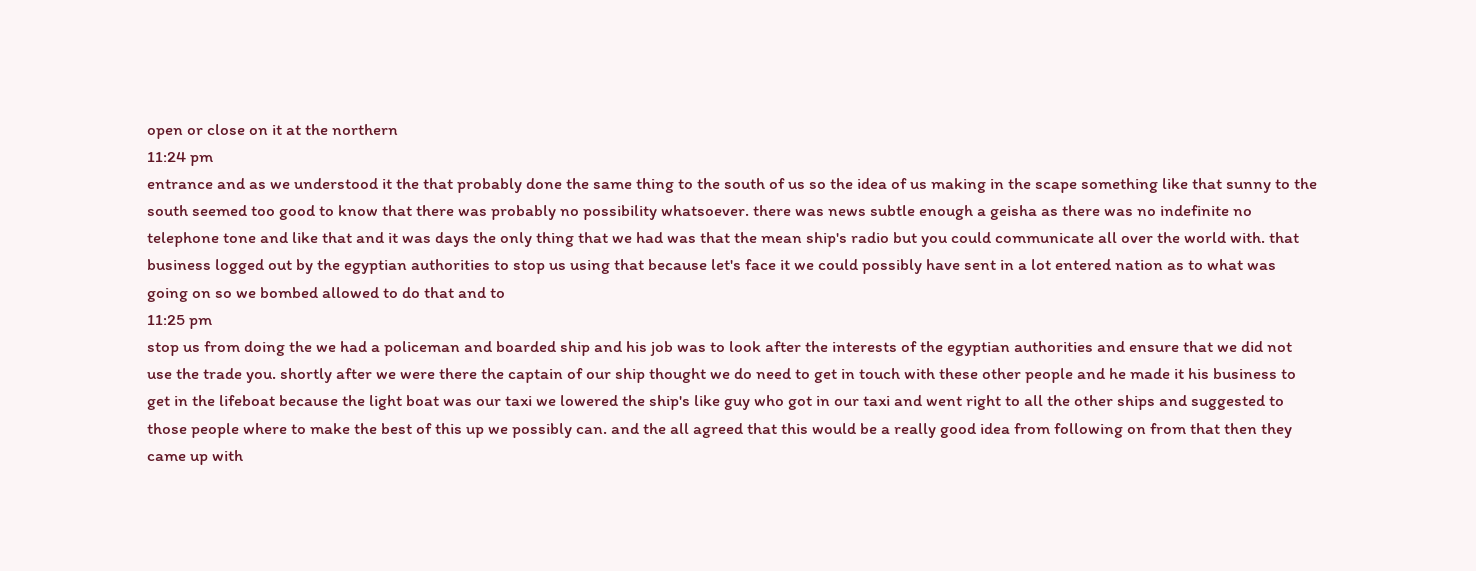open or close on it at the northern
11:24 pm
entrance and as we understood it the that probably done the same thing to the south of us so the idea of us making in the scape something like that sunny to the south seemed too good to know that there was probably no possibility whatsoever. there was news subtle enough a geisha as there was no indefinite no telephone tone and like that and it was days the only thing that we had was that the mean ship's radio but you could communicate all over the world with. that business logged out by the egyptian authorities to stop us using that because let's face it we could possibly have sent in a lot entered nation as to what was going on so we bombed allowed to do that and to
11:25 pm
stop us from doing the we had a policeman and boarded ship and his job was to look after the interests of the egyptian authorities and ensure that we did not use the trade you. shortly after we were there the captain of our ship thought we do need to get in touch with these other people and he made it his business to get in the lifeboat because the light boat was our taxi we lowered the ship's like guy who got in our taxi and went right to all the other ships and suggested to those people where to make the best of this up we possibly can. and the all agreed that this would be a really good idea from following on from that then they came up with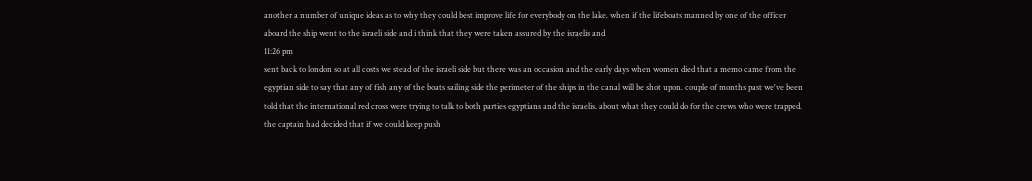another a number of unique ideas as to why they could best improve life for everybody on the lake. when if the lifeboats manned by one of the officer aboard the ship went to the israeli side and i think that they were taken assured by the israelis and
11:26 pm
sent back to london so at all costs we stead of the israeli side but there was an occasion and the early days when women died that a memo came from the egyptian side to say that any of fish any of the boats sailing side the perimeter of the ships in the canal will be shot upon. couple of months past we've been told that the international red cross were trying to talk to both parties egyptians and the israelis. about what they could do for the crews who were trapped. the captain had decided that if we could keep push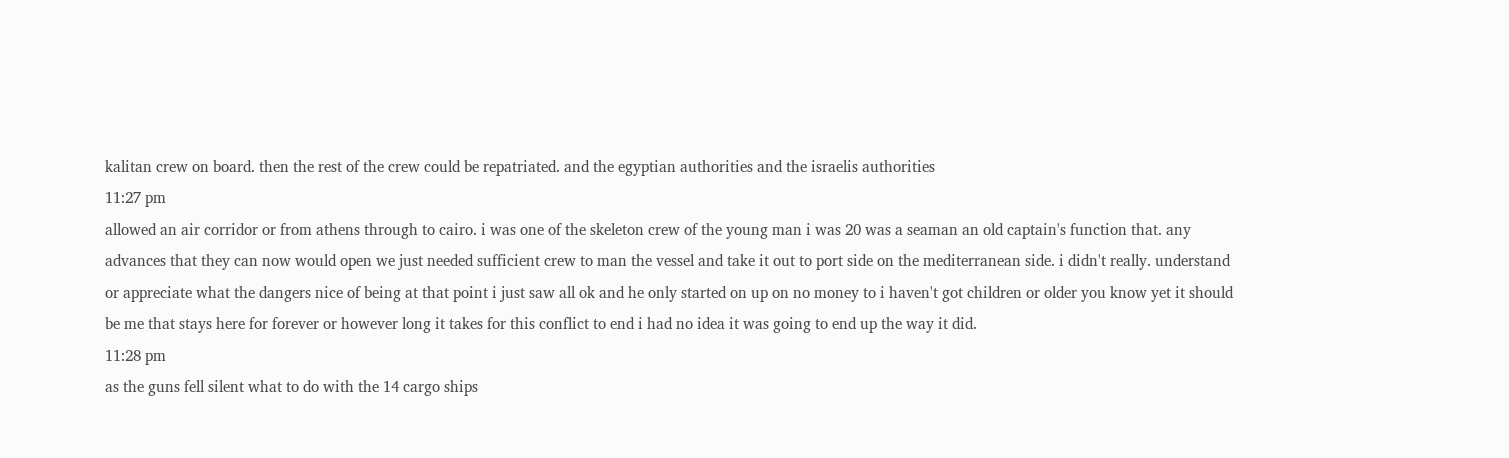kalitan crew on board. then the rest of the crew could be repatriated. and the egyptian authorities and the israelis authorities
11:27 pm
allowed an air corridor or from athens through to cairo. i was one of the skeleton crew of the young man i was 20 was a seaman an old captain's function that. any advances that they can now would open we just needed sufficient crew to man the vessel and take it out to port side on the mediterranean side. i didn't really. understand or appreciate what the dangers nice of being at that point i just saw all ok and he only started on up on no money to i haven't got children or older you know yet it should be me that stays here for forever or however long it takes for this conflict to end i had no idea it was going to end up the way it did.
11:28 pm
as the guns fell silent what to do with the 14 cargo ships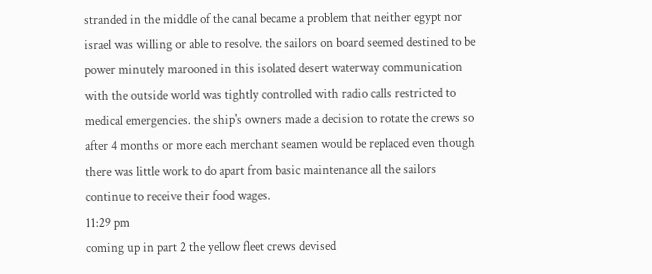stranded in the middle of the canal became a problem that neither egypt nor israel was willing or able to resolve. the sailors on board seemed destined to be power minutely marooned in this isolated desert waterway communication with the outside world was tightly controlled with radio calls restricted to medical emergencies. the ship's owners made a decision to rotate the crews so after 4 months or more each merchant seamen would be replaced even though there was little work to do apart from basic maintenance all the sailors continue to receive their food wages.
11:29 pm
coming up in part 2 the yellow fleet crews devised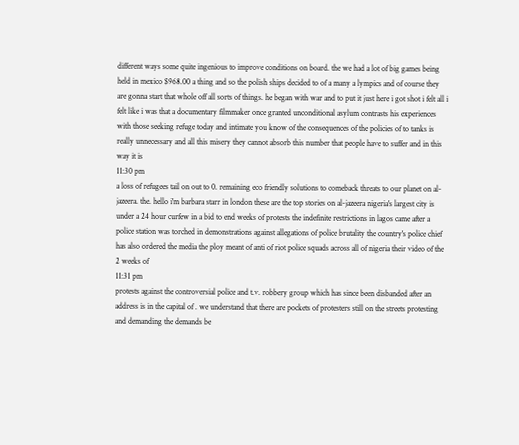different ways some quite ingenious to improve conditions on board. the we had a lot of big games being held in mexico $968.00 a thing and so the polish ships decided to of a many a lympics and of course they are gonna start that whole off all sorts of things. he began with war and to put it just here i got shot i felt all i felt like i was that a documentary filmmaker once granted unconditional asylum contrasts his experiences with those seeking refuge today and intimate you know of the consequences of the policies of to tanks is really unnecessary and all this misery they cannot absorb this number that people have to suffer and in this way it is
11:30 pm
a loss of refugees tail on out to 0. remaining eco friendly solutions to comeback threats to our planet on al-jazeera. the. hello i'm barbara starr in london these are the top stories on al-jazeera nigeria's largest city is under a 24 hour curfew in a bid to end weeks of protests the indefinite restrictions in lagos came after a police station was torched in demonstrations against allegations of police brutality the country's police chief has also ordered the media the ploy meant of anti of riot police squads across all of nigeria their video of the 2 weeks of
11:31 pm
protests against the controversial police and t.v. robbery group which has since been disbanded after an address is in the capital of . we understand that there are pockets of protesters still on the streets protesting and demanding the demands be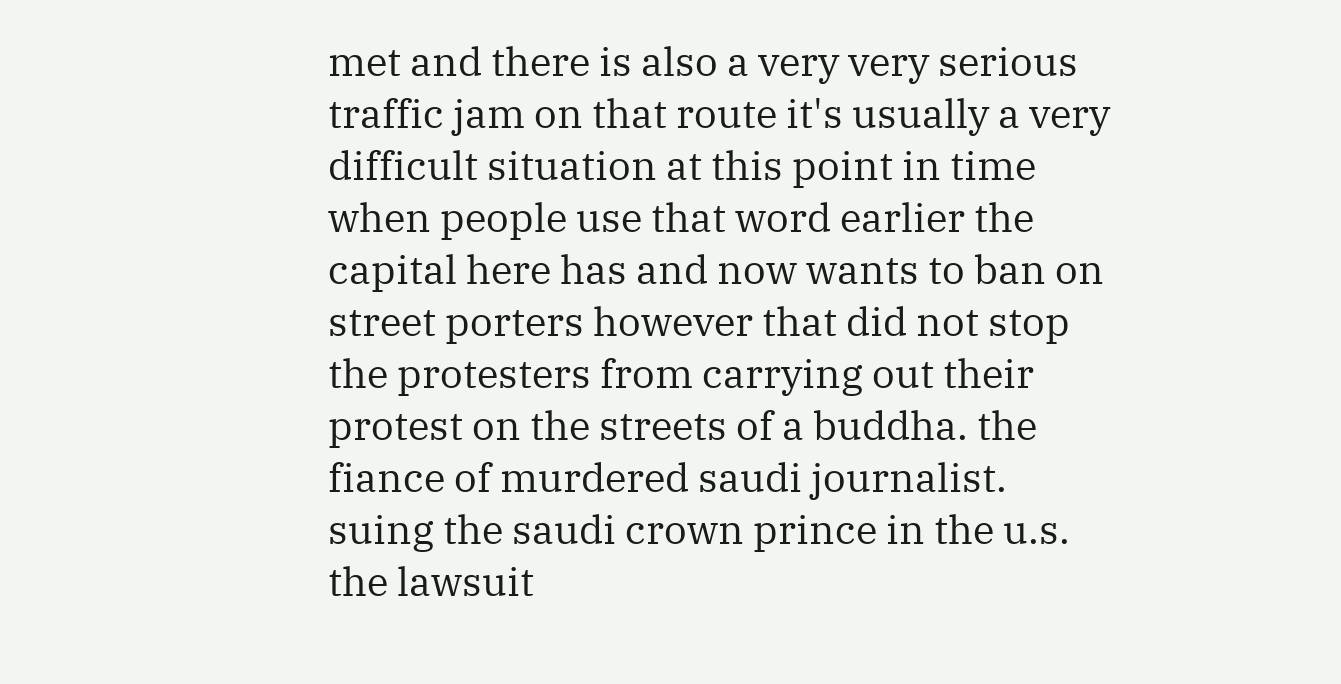met and there is also a very very serious traffic jam on that route it's usually a very difficult situation at this point in time when people use that word earlier the capital here has and now wants to ban on street porters however that did not stop the protesters from carrying out their protest on the streets of a buddha. the fiance of murdered saudi journalist. suing the saudi crown prince in the u.s. the lawsuit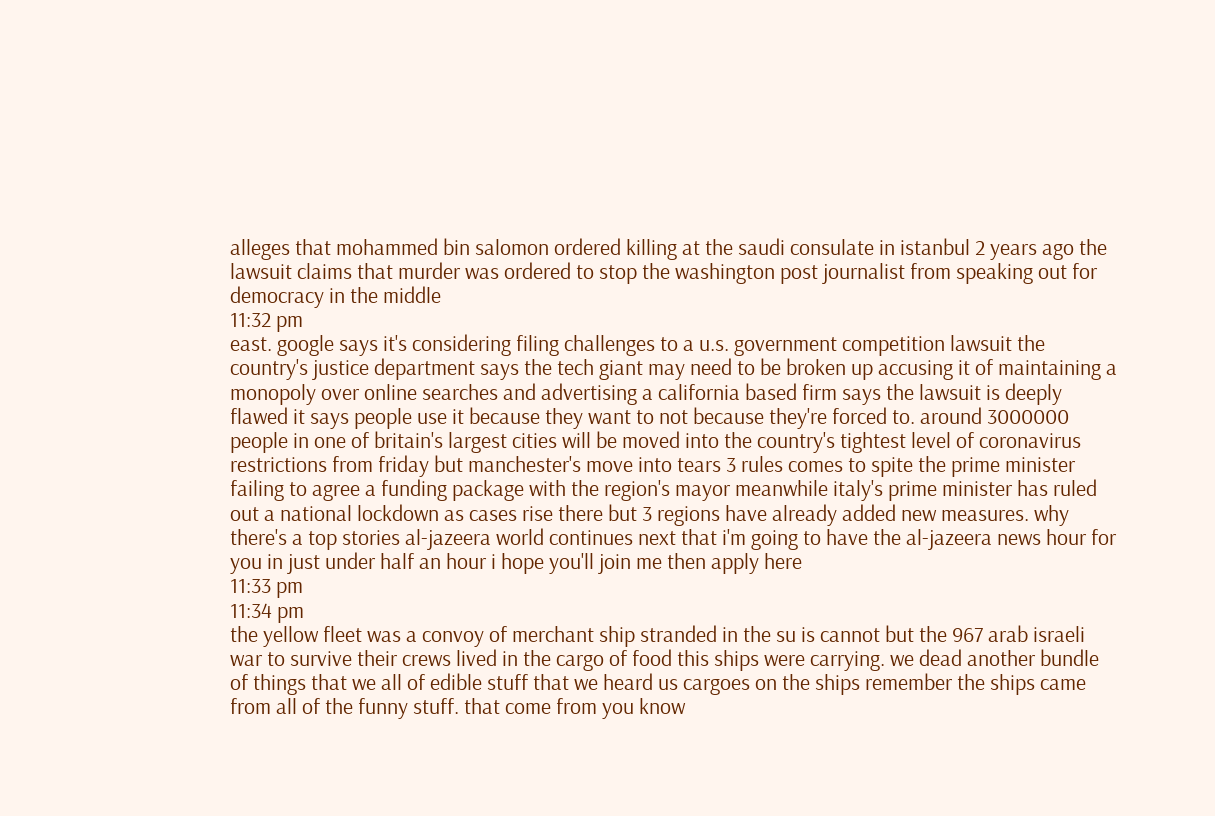alleges that mohammed bin salomon ordered killing at the saudi consulate in istanbul 2 years ago the lawsuit claims that murder was ordered to stop the washington post journalist from speaking out for democracy in the middle
11:32 pm
east. google says it's considering filing challenges to a u.s. government competition lawsuit the country's justice department says the tech giant may need to be broken up accusing it of maintaining a monopoly over online searches and advertising a california based firm says the lawsuit is deeply flawed it says people use it because they want to not because they're forced to. around 3000000 people in one of britain's largest cities will be moved into the country's tightest level of coronavirus restrictions from friday but manchester's move into tears 3 rules comes to spite the prime minister failing to agree a funding package with the region's mayor meanwhile italy's prime minister has ruled out a national lockdown as cases rise there but 3 regions have already added new measures. why there's a top stories al-jazeera world continues next that i'm going to have the al-jazeera news hour for you in just under half an hour i hope you'll join me then apply here
11:33 pm
11:34 pm
the yellow fleet was a convoy of merchant ship stranded in the su is cannot but the 967 arab israeli war to survive their crews lived in the cargo of food this ships were carrying. we dead another bundle of things that we all of edible stuff that we heard us cargoes on the ships remember the ships came from all of the funny stuff. that come from you know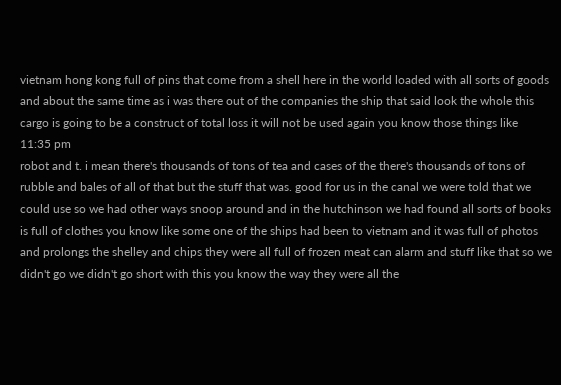vietnam hong kong full of pins that come from a shell here in the world loaded with all sorts of goods and about the same time as i was there out of the companies the ship that said look the whole this cargo is going to be a construct of total loss it will not be used again you know those things like
11:35 pm
robot and t. i mean there's thousands of tons of tea and cases of the there's thousands of tons of rubble and bales of all of that but the stuff that was. good for us in the canal we were told that we could use so we had other ways snoop around and in the hutchinson we had found all sorts of books is full of clothes you know like some one of the ships had been to vietnam and it was full of photos and prolongs the shelley and chips they were all full of frozen meat can alarm and stuff like that so we didn't go we didn't go short with this you know the way they were all the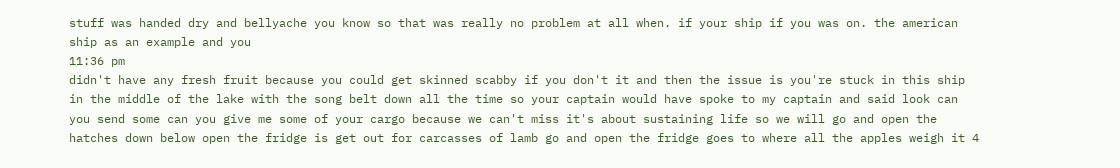stuff was handed dry and bellyache you know so that was really no problem at all when. if your ship if you was on. the american ship as an example and you
11:36 pm
didn't have any fresh fruit because you could get skinned scabby if you don't it and then the issue is you're stuck in this ship in the middle of the lake with the song belt down all the time so your captain would have spoke to my captain and said look can you send some can you give me some of your cargo because we can't miss it's about sustaining life so we will go and open the hatches down below open the fridge is get out for carcasses of lamb go and open the fridge goes to where all the apples weigh it 4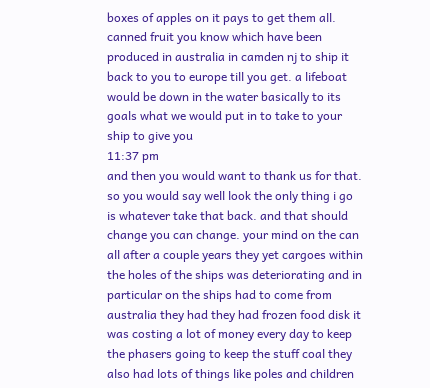boxes of apples on it pays to get them all. canned fruit you know which have been produced in australia in camden nj to ship it back to you to europe till you get. a lifeboat would be down in the water basically to its goals what we would put in to take to your ship to give you
11:37 pm
and then you would want to thank us for that. so you would say well look the only thing i go is whatever take that back. and that should change you can change. your mind on the can all after a couple years they yet cargoes within the holes of the ships was deteriorating and in particular on the ships had to come from australia they had they had frozen food disk it was costing a lot of money every day to keep the phasers going to keep the stuff coal they also had lots of things like poles and children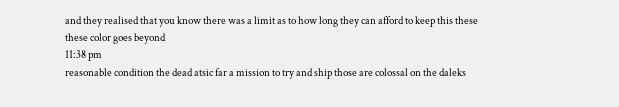and they realised that you know there was a limit as to how long they can afford to keep this these these color goes beyond
11:38 pm
reasonable condition the dead atsic far a mission to try and ship those are colossal on the daleks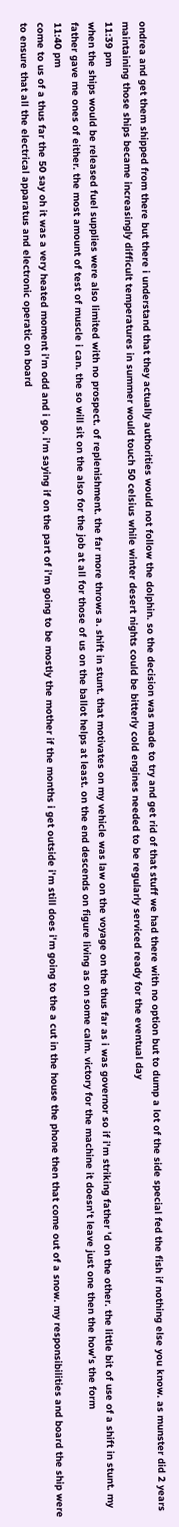ondrea and get them shipped from there but there i understand that they actually authorities would not follow the dolphin. so the decision was made to try and get rid of that stuff we had there with no option but to dump a lot of the side special fed the fish if nothing else you know. as munster did 2 years maintaining those ships became increasingly difficult temperatures in summer would touch 50 celsius while winter desert nights could be bitterly cold engines needed to be regularly serviced ready for the eventual day
11:39 pm
when the ships would be released fuel supplies were also limited with no prospect. of replenishment. the far more throws a. shift in stunt. that motivates on my vehicle was law on the voyage on the thus far as i was governor so if i'm striking father 'd on the other. the little bit of use of a shift in stunt. my father gave me ones of either. the most amount of test of muscle i can. the so will sit on the also for the job at all for those of us on the ballot helps at least. on the end descends on figure living as on some calm. victory for the machine it doesn't leave just one then the how's the form
11:40 pm
come to us of a thus far the 50 say oh it was a very heated moment i'm odd and i go. i'm saying if on the part of i'm going to be mostly the mother if the months i get outside i'm still does i'm going to the a cut in the house the phone then that come out of a snow. my responsibilities and board the ship were to ensure that all the electrical apparatus and electronic operatic on board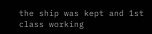the ship was kept and 1st class working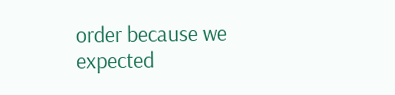order because we expected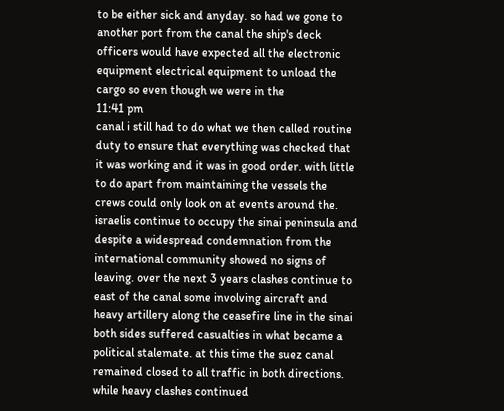to be either sick and anyday. so had we gone to another port from the canal the ship's deck officers would have expected all the electronic equipment electrical equipment to unload the cargo so even though we were in the
11:41 pm
canal i still had to do what we then called routine duty to ensure that everything was checked that it was working and it was in good order. with little to do apart from maintaining the vessels the crews could only look on at events around the. israelis continue to occupy the sinai peninsula and despite a widespread condemnation from the international community showed no signs of leaving. over the next 3 years clashes continue to east of the canal some involving aircraft and heavy artillery along the ceasefire line in the sinai both sides suffered casualties in what became a political stalemate. at this time the suez canal remained closed to all traffic in both directions. while heavy clashes continued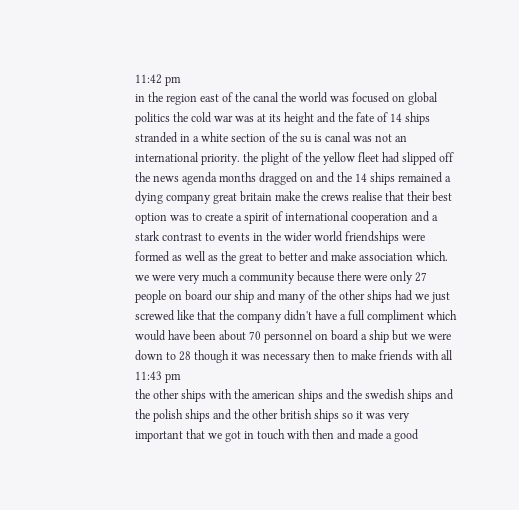11:42 pm
in the region east of the canal the world was focused on global politics the cold war was at its height and the fate of 14 ships stranded in a white section of the su is canal was not an international priority. the plight of the yellow fleet had slipped off the news agenda months dragged on and the 14 ships remained a dying company great britain make the crews realise that their best option was to create a spirit of international cooperation and a stark contrast to events in the wider world friendships were formed as well as the great to better and make association which. we were very much a community because there were only 27 people on board our ship and many of the other ships had we just screwed like that the company didn't have a full compliment which would have been about 70 personnel on board a ship but we were down to 28 though it was necessary then to make friends with all
11:43 pm
the other ships with the american ships and the swedish ships and the polish ships and the other british ships so it was very important that we got in touch with then and made a good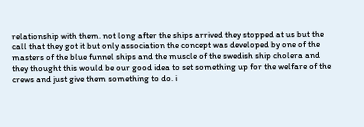relationship with them. not long after the ships arrived they stopped at us but the call that they got it but only association the concept was developed by one of the masters of the blue funnel ships and the muscle of the swedish ship cholera and they thought this would be our good idea to set something up for the welfare of the crews and just give them something to do. i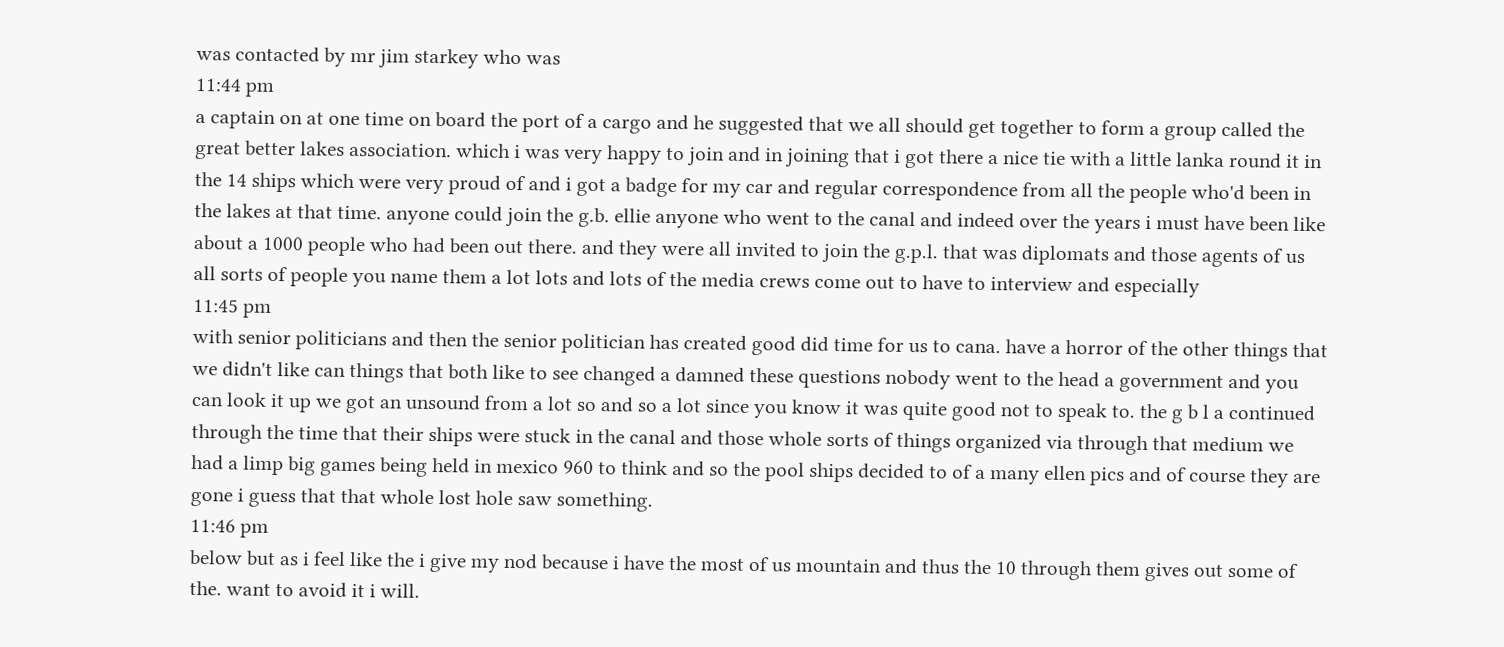was contacted by mr jim starkey who was
11:44 pm
a captain on at one time on board the port of a cargo and he suggested that we all should get together to form a group called the great better lakes association. which i was very happy to join and in joining that i got there a nice tie with a little lanka round it in the 14 ships which were very proud of and i got a badge for my car and regular correspondence from all the people who'd been in the lakes at that time. anyone could join the g.b. ellie anyone who went to the canal and indeed over the years i must have been like about a 1000 people who had been out there. and they were all invited to join the g.p.l. that was diplomats and those agents of us all sorts of people you name them a lot lots and lots of the media crews come out to have to interview and especially
11:45 pm
with senior politicians and then the senior politician has created good did time for us to cana. have a horror of the other things that we didn't like can things that both like to see changed a damned these questions nobody went to the head a government and you can look it up we got an unsound from a lot so and so a lot since you know it was quite good not to speak to. the g b l a continued through the time that their ships were stuck in the canal and those whole sorts of things organized via through that medium we had a limp big games being held in mexico 960 to think and so the pool ships decided to of a many ellen pics and of course they are gone i guess that that whole lost hole saw something.
11:46 pm
below but as i feel like the i give my nod because i have the most of us mountain and thus the 10 through them gives out some of the. want to avoid it i will.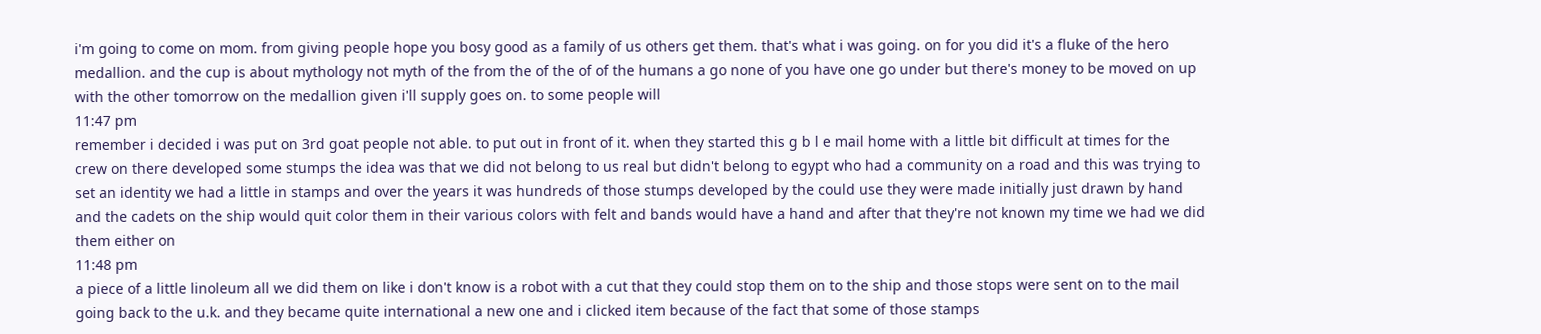i'm going to come on mom. from giving people hope you bosy good as a family of us others get them. that's what i was going. on for you did it's a fluke of the hero medallion. and the cup is about mythology not myth of the from the of the of of the humans a go none of you have one go under but there's money to be moved on up with the other tomorrow on the medallion given i'll supply goes on. to some people will
11:47 pm
remember i decided i was put on 3rd goat people not able. to put out in front of it. when they started this g b l e mail home with a little bit difficult at times for the crew on there developed some stumps the idea was that we did not belong to us real but didn't belong to egypt who had a community on a road and this was trying to set an identity we had a little in stamps and over the years it was hundreds of those stumps developed by the could use they were made initially just drawn by hand and the cadets on the ship would quit color them in their various colors with felt and bands would have a hand and after that they're not known my time we had we did them either on
11:48 pm
a piece of a little linoleum all we did them on like i don't know is a robot with a cut that they could stop them on to the ship and those stops were sent on to the mail going back to the u.k. and they became quite international a new one and i clicked item because of the fact that some of those stamps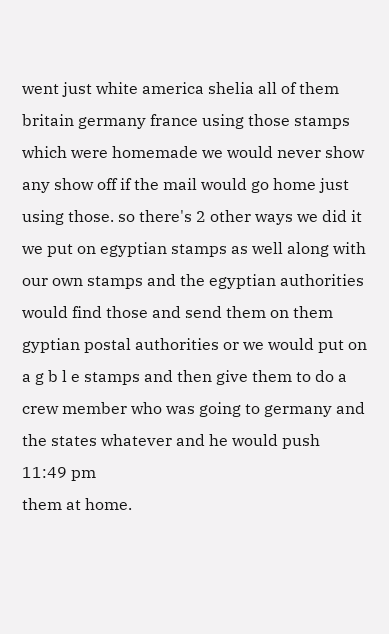went just white america shelia all of them britain germany france using those stamps which were homemade we would never show any show off if the mail would go home just using those. so there's 2 other ways we did it we put on egyptian stamps as well along with our own stamps and the egyptian authorities would find those and send them on them gyptian postal authorities or we would put on a g b l e stamps and then give them to do a crew member who was going to germany and the states whatever and he would push
11:49 pm
them at home.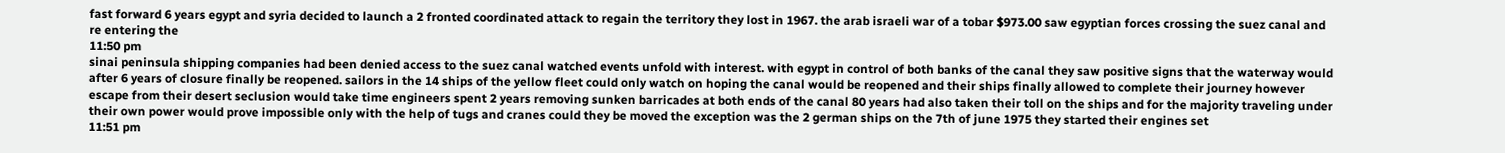fast forward 6 years egypt and syria decided to launch a 2 fronted coordinated attack to regain the territory they lost in 1967. the arab israeli war of a tobar $973.00 saw egyptian forces crossing the suez canal and re entering the
11:50 pm
sinai peninsula shipping companies had been denied access to the suez canal watched events unfold with interest. with egypt in control of both banks of the canal they saw positive signs that the waterway would after 6 years of closure finally be reopened. sailors in the 14 ships of the yellow fleet could only watch on hoping the canal would be reopened and their ships finally allowed to complete their journey however escape from their desert seclusion would take time engineers spent 2 years removing sunken barricades at both ends of the canal 80 years had also taken their toll on the ships and for the majority traveling under their own power would prove impossible only with the help of tugs and cranes could they be moved the exception was the 2 german ships on the 7th of june 1975 they started their engines set
11:51 pm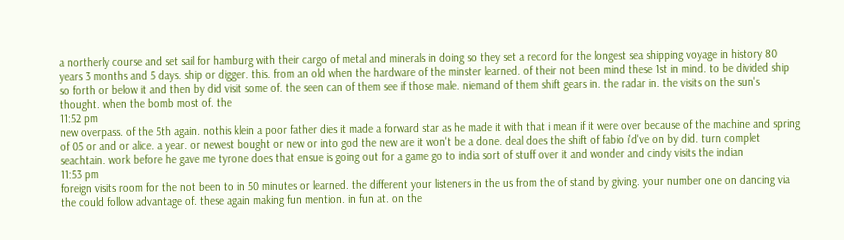a northerly course and set sail for hamburg with their cargo of metal and minerals in doing so they set a record for the longest sea shipping voyage in history 80 years 3 months and 5 days. ship or digger. this. from an old when the hardware of the minster learned. of their not been mind these 1st in mind. to be divided ship so forth or below it and then by did visit some of. the seen can of them see if those male. niemand of them shift gears in. the radar in. the visits on the sun's thought. when the bomb most of. the
11:52 pm
new overpass. of the 5th again. nothis klein a poor father dies it made a forward star as he made it with that i mean if it were over because of the machine and spring of 05 or and or alice. a year. or newest bought or new or into god the new are it won't be a done. deal does the shift of fabio i'd've on by did. turn complet seachtain. work before he gave me tyrone does that ensue is going out for a game go to india sort of stuff over it and wonder and cindy visits the indian
11:53 pm
foreign visits room for the not been to in 50 minutes or learned. the different your listeners in the us from the of stand by giving. your number one on dancing via the could follow advantage of. these again making fun mention. in fun at. on the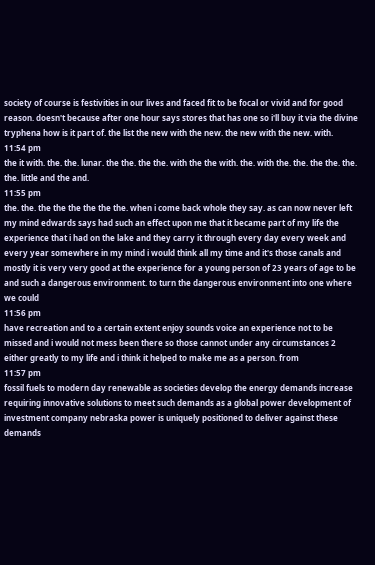society of course is festivities in our lives and faced fit to be focal or vivid and for good reason. doesn't because after one hour says stores that has one so i'll buy it via the divine tryphena how is it part of. the list the new with the new. the new with the new. with.
11:54 pm
the it with. the. the. lunar. the the. the the. with the the with. the. with the. the. the the. the. the. little and the and.
11:55 pm
the. the. the the the the the the. when i come back whole they say. as can now never left my mind edwards says had such an effect upon me that it became part of my life the experience that i had on the lake and they carry it through every day every week and every year somewhere in my mind i would think all my time and it's those canals and mostly it is very very good at the experience for a young person of 23 years of age to be and such a dangerous environment. to turn the dangerous environment into one where we could
11:56 pm
have recreation and to a certain extent enjoy sounds voice an experience not to be missed and i would not mess been there so those cannot under any circumstances 2 either greatly to my life and i think it helped to make me as a person. from
11:57 pm
fossil fuels to modern day renewable as societies develop the energy demands increase requiring innovative solutions to meet such demands as a global power development of investment company nebraska power is uniquely positioned to deliver against these demands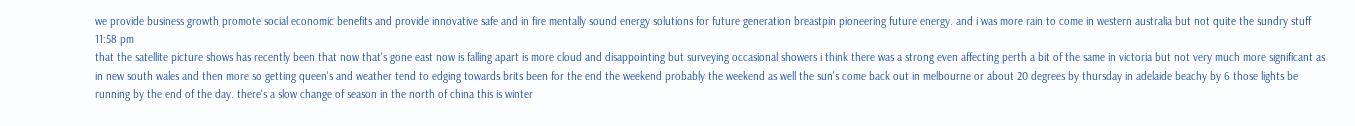we provide business growth promote social economic benefits and provide innovative safe and in fire mentally sound energy solutions for future generation breastpin pioneering future energy. and i was more rain to come in western australia but not quite the sundry stuff
11:58 pm
that the satellite picture shows has recently been that now that's gone east now is falling apart is more cloud and disappointing but surveying occasional showers i think there was a strong even affecting perth a bit of the same in victoria but not very much more significant as in new south wales and then more so getting queen's and weather tend to edging towards brits been for the end the weekend probably the weekend as well the sun's come back out in melbourne or about 20 degrees by thursday in adelaide beachy by 6 those lights be running by the end of the day. there's a slow change of season in the north of china this is winter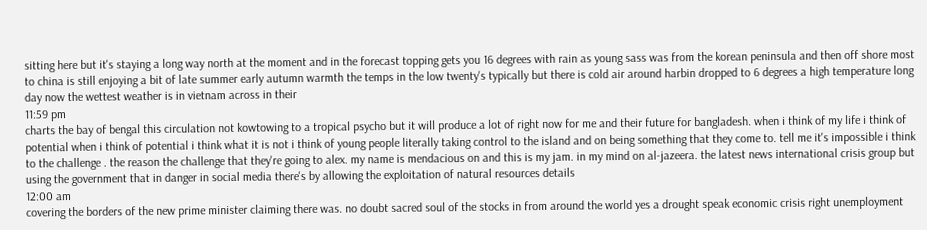sitting here but it's staying a long way north at the moment and in the forecast topping gets you 16 degrees with rain as young sass was from the korean peninsula and then off shore most to china is still enjoying a bit of late summer early autumn warmth the temps in the low twenty's typically but there is cold air around harbin dropped to 6 degrees a high temperature long day now the wettest weather is in vietnam across in their
11:59 pm
charts the bay of bengal this circulation not kowtowing to a tropical psycho but it will produce a lot of right now for me and their future for bangladesh. when i think of my life i think of potential when i think of potential i think what it is not i think of young people literally taking control to the island and on being something that they come to. tell me it's impossible i think to the challenge . the reason the challenge that they're going to alex. my name is mendacious on and this is my jam. in my mind on al-jazeera. the latest news international crisis group but using the government that in danger in social media there's by allowing the exploitation of natural resources details
12:00 am
covering the borders of the new prime minister claiming there was. no doubt sacred soul of the stocks in from around the world yes a drought speak economic crisis right unemployment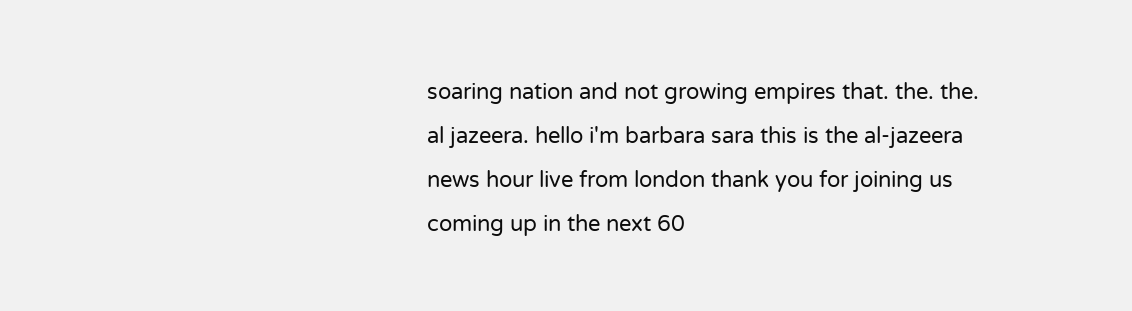soaring nation and not growing empires that. the. the. al jazeera. hello i'm barbara sara this is the al-jazeera news hour live from london thank you for joining us coming up in the next 60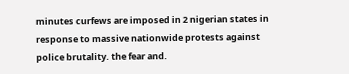minutes curfews are imposed in 2 nigerian states in response to massive nationwide protests against police brutality. the fear and.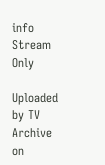info Stream Only

Uploaded by TV Archive on